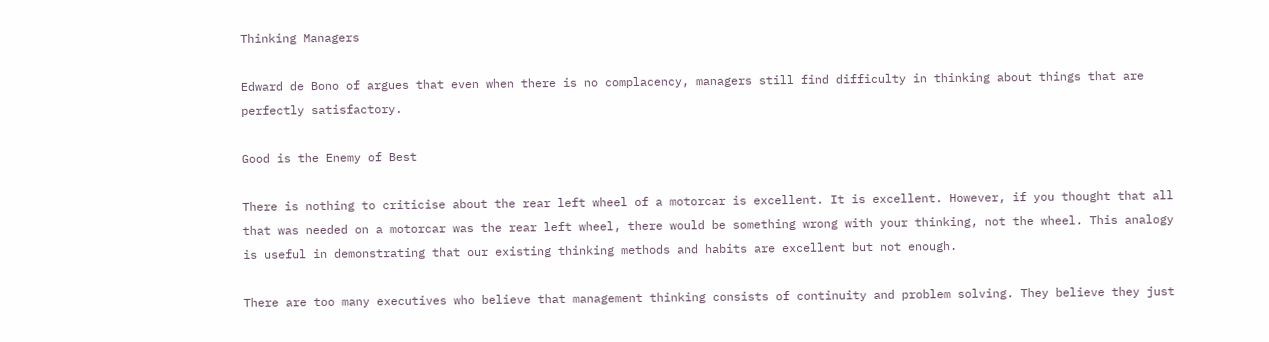Thinking Managers

Edward de Bono of argues that even when there is no complacency, managers still find difficulty in thinking about things that are perfectly satisfactory.

Good is the Enemy of Best

There is nothing to criticise about the rear left wheel of a motorcar is excellent. It is excellent. However, if you thought that all that was needed on a motorcar was the rear left wheel, there would be something wrong with your thinking, not the wheel. This analogy is useful in demonstrating that our existing thinking methods and habits are excellent but not enough.

There are too many executives who believe that management thinking consists of continuity and problem solving. They believe they just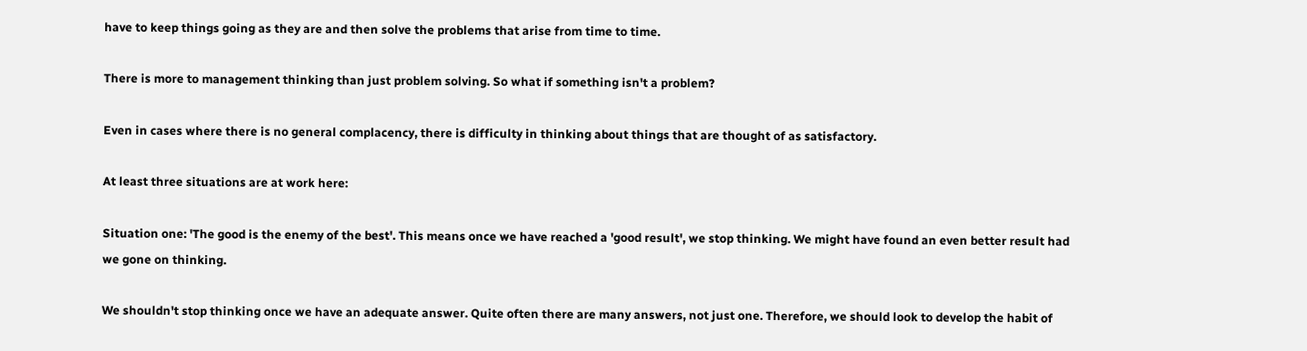have to keep things going as they are and then solve the problems that arise from time to time.

There is more to management thinking than just problem solving. So what if something isn't a problem?

Even in cases where there is no general complacency, there is difficulty in thinking about things that are thought of as satisfactory.

At least three situations are at work here:

Situation one: 'The good is the enemy of the best'. This means once we have reached a 'good result', we stop thinking. We might have found an even better result had we gone on thinking.

We shouldn't stop thinking once we have an adequate answer. Quite often there are many answers, not just one. Therefore, we should look to develop the habit of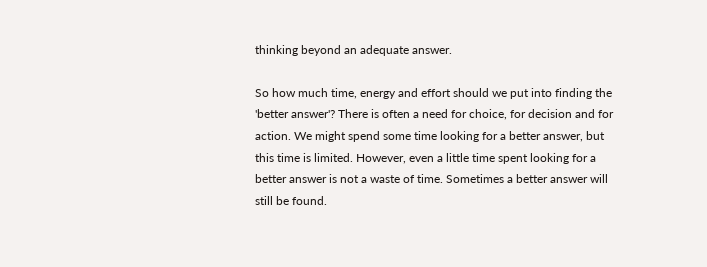thinking beyond an adequate answer.

So how much time, energy and effort should we put into finding the 'better answer'? There is often a need for choice, for decision and for action. We might spend some time looking for a better answer, but this time is limited. However, even a little time spent looking for a better answer is not a waste of time. Sometimes a better answer will still be found.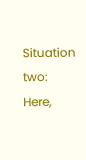Situation two: Here,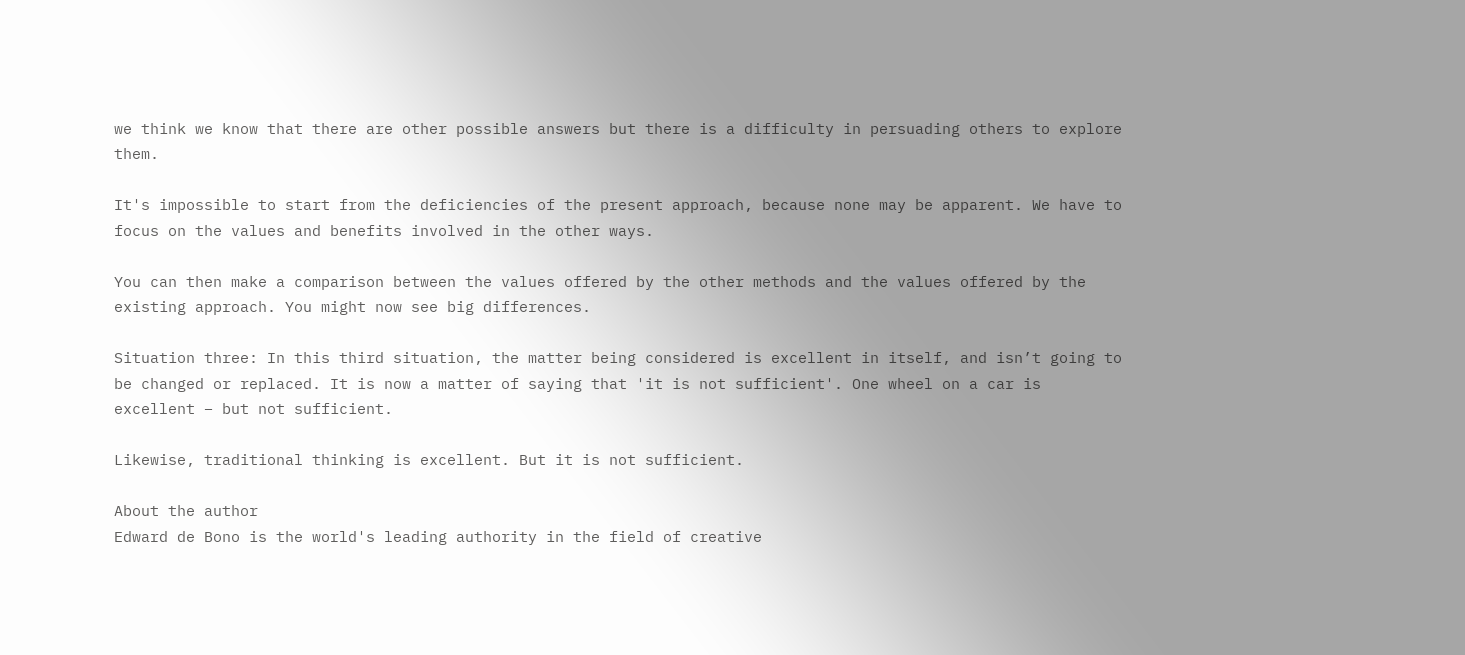we think we know that there are other possible answers but there is a difficulty in persuading others to explore them.

It's impossible to start from the deficiencies of the present approach, because none may be apparent. We have to focus on the values and benefits involved in the other ways.

You can then make a comparison between the values offered by the other methods and the values offered by the existing approach. You might now see big differences.

Situation three: In this third situation, the matter being considered is excellent in itself, and isn’t going to be changed or replaced. It is now a matter of saying that 'it is not sufficient'. One wheel on a car is excellent – but not sufficient.

Likewise, traditional thinking is excellent. But it is not sufficient.

About the author
Edward de Bono is the world's leading authority in the field of creative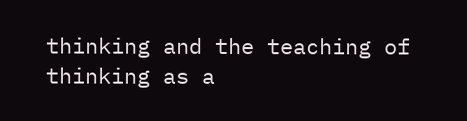thinking and the teaching of thinking as a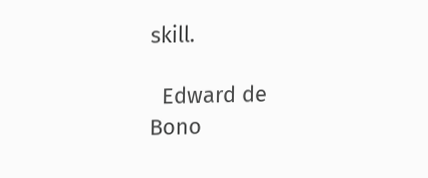skill.

  Edward de Bono